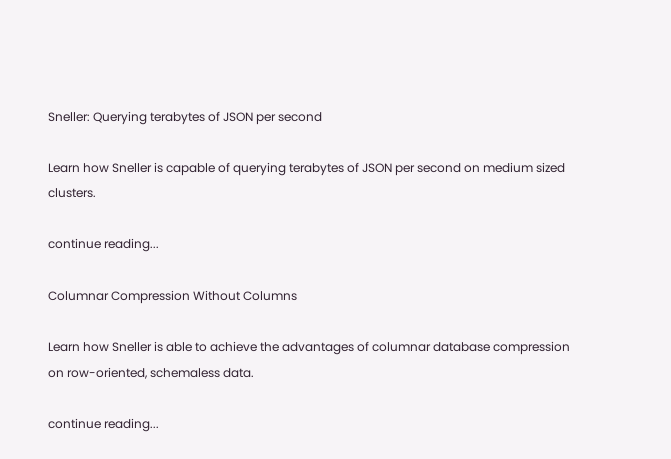Sneller: Querying terabytes of JSON per second

Learn how Sneller is capable of querying terabytes of JSON per second on medium sized clusters.

continue reading...

Columnar Compression Without Columns

Learn how Sneller is able to achieve the advantages of columnar database compression on row-oriented, schemaless data.

continue reading...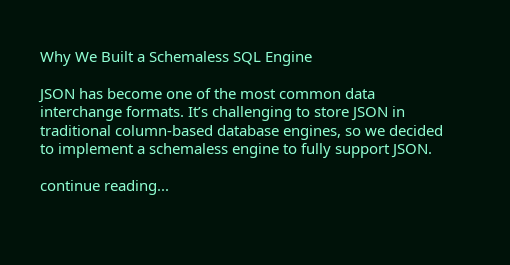Why We Built a Schemaless SQL Engine

JSON has become one of the most common data interchange formats. It’s challenging to store JSON in traditional column-based database engines, so we decided to implement a schemaless engine to fully support JSON.

continue reading...